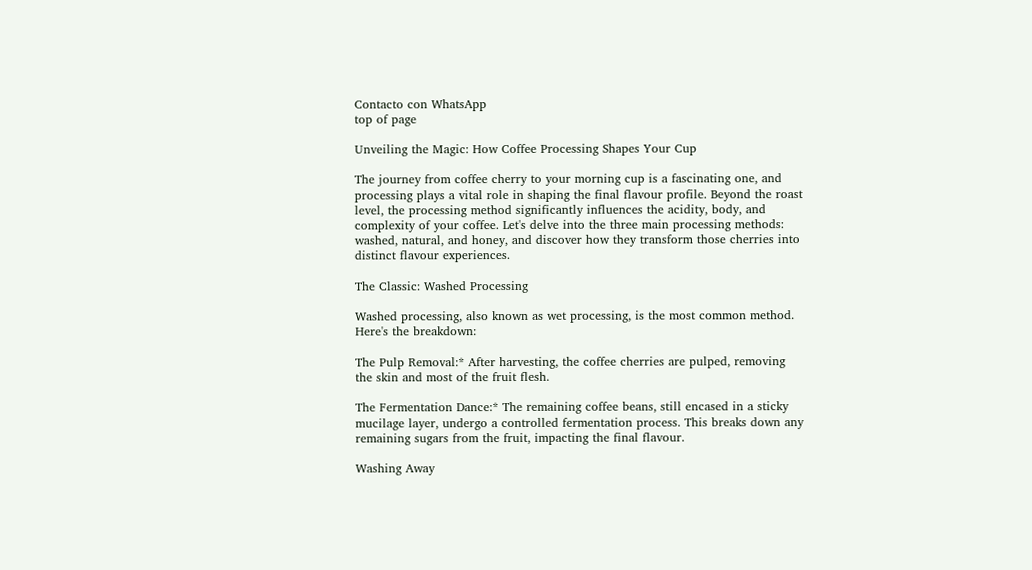Contacto con WhatsApp
top of page

Unveiling the Magic: How Coffee Processing Shapes Your Cup

The journey from coffee cherry to your morning cup is a fascinating one, and processing plays a vital role in shaping the final flavour profile. Beyond the roast level, the processing method significantly influences the acidity, body, and complexity of your coffee. Let's delve into the three main processing methods: washed, natural, and honey, and discover how they transform those cherries into distinct flavour experiences.

The Classic: Washed Processing

Washed processing, also known as wet processing, is the most common method. Here's the breakdown:

The Pulp Removal:* After harvesting, the coffee cherries are pulped, removing the skin and most of the fruit flesh.

The Fermentation Dance:* The remaining coffee beans, still encased in a sticky mucilage layer, undergo a controlled fermentation process. This breaks down any remaining sugars from the fruit, impacting the final flavour.

Washing Away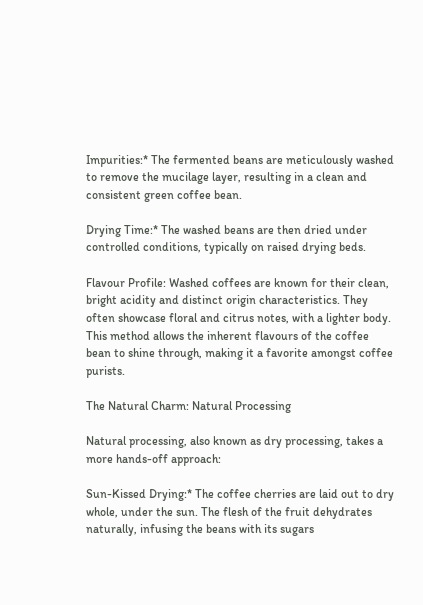Impurities:* The fermented beans are meticulously washed to remove the mucilage layer, resulting in a clean and consistent green coffee bean.

Drying Time:* The washed beans are then dried under controlled conditions, typically on raised drying beds.

Flavour Profile: Washed coffees are known for their clean, bright acidity and distinct origin characteristics. They often showcase floral and citrus notes, with a lighter body. This method allows the inherent flavours of the coffee bean to shine through, making it a favorite amongst coffee purists.

The Natural Charm: Natural Processing

Natural processing, also known as dry processing, takes a more hands-off approach:

Sun-Kissed Drying:* The coffee cherries are laid out to dry whole, under the sun. The flesh of the fruit dehydrates naturally, infusing the beans with its sugars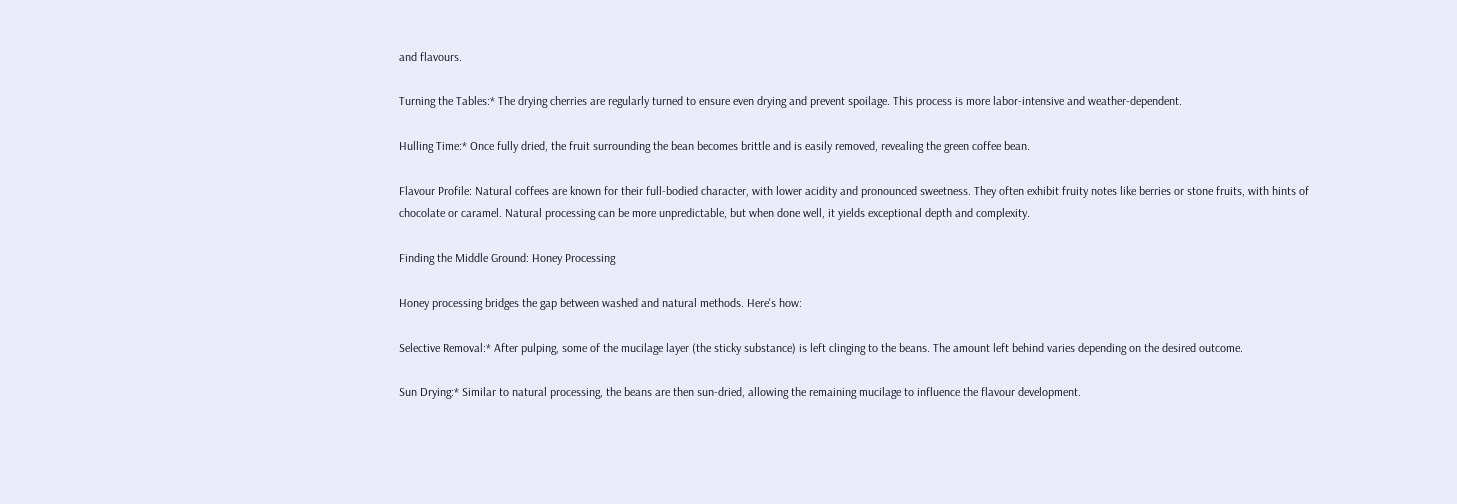and flavours.

Turning the Tables:* The drying cherries are regularly turned to ensure even drying and prevent spoilage. This process is more labor-intensive and weather-dependent.

Hulling Time:* Once fully dried, the fruit surrounding the bean becomes brittle and is easily removed, revealing the green coffee bean.

Flavour Profile: Natural coffees are known for their full-bodied character, with lower acidity and pronounced sweetness. They often exhibit fruity notes like berries or stone fruits, with hints of chocolate or caramel. Natural processing can be more unpredictable, but when done well, it yields exceptional depth and complexity.

Finding the Middle Ground: Honey Processing

Honey processing bridges the gap between washed and natural methods. Here's how:

Selective Removal:* After pulping, some of the mucilage layer (the sticky substance) is left clinging to the beans. The amount left behind varies depending on the desired outcome.

Sun Drying:* Similar to natural processing, the beans are then sun-dried, allowing the remaining mucilage to influence the flavour development.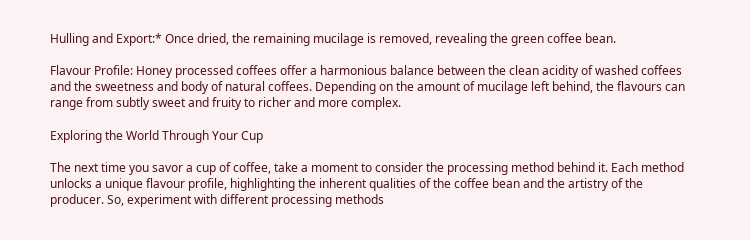Hulling and Export:* Once dried, the remaining mucilage is removed, revealing the green coffee bean.

Flavour Profile: Honey processed coffees offer a harmonious balance between the clean acidity of washed coffees and the sweetness and body of natural coffees. Depending on the amount of mucilage left behind, the flavours can range from subtly sweet and fruity to richer and more complex.

Exploring the World Through Your Cup

The next time you savor a cup of coffee, take a moment to consider the processing method behind it. Each method unlocks a unique flavour profile, highlighting the inherent qualities of the coffee bean and the artistry of the producer. So, experiment with different processing methods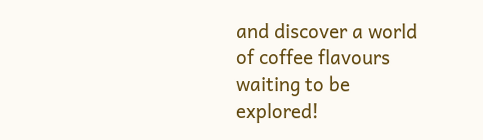and discover a world of coffee flavours waiting to be explored!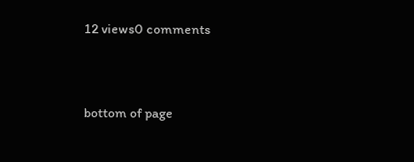12 views0 comments


bottom of page